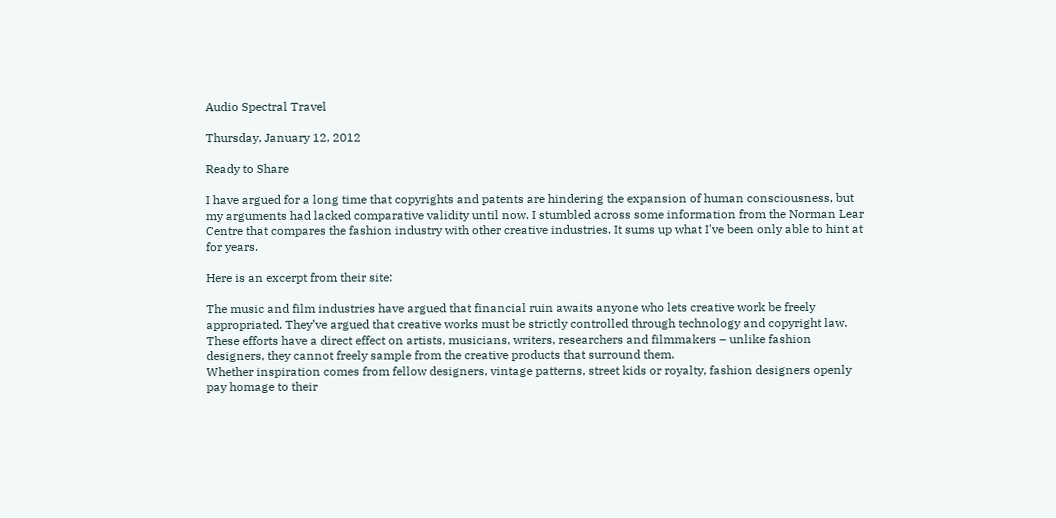Audio Spectral Travel

Thursday, January 12, 2012

Ready to Share

I have argued for a long time that copyrights and patents are hindering the expansion of human consciousness, but my arguments had lacked comparative validity until now. I stumbled across some information from the Norman Lear Centre that compares the fashion industry with other creative industries. It sums up what I've been only able to hint at for years.

Here is an excerpt from their site:

The music and film industries have argued that financial ruin awaits anyone who lets creative work be freely appropriated. They’ve argued that creative works must be strictly controlled through technology and copyright law. These efforts have a direct effect on artists, musicians, writers, researchers and filmmakers – unlike fashion designers, they cannot freely sample from the creative products that surround them.
Whether inspiration comes from fellow designers, vintage patterns, street kids or royalty, fashion designers openly pay homage to their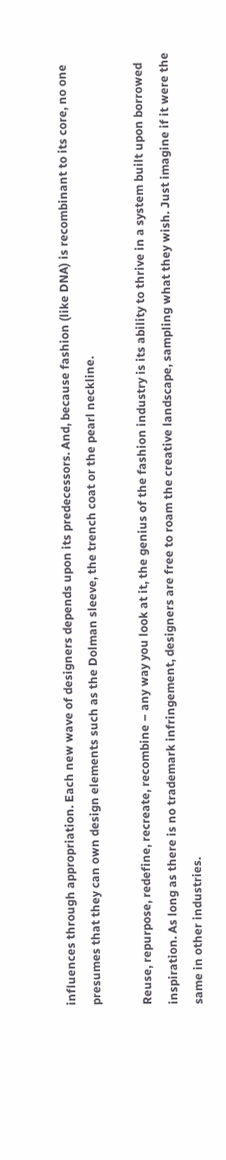influences through appropriation. Each new wave of designers depends upon its predecessors. And, because fashion (like DNA) is recombinant to its core, no one presumes that they can own design elements such as the Dolman sleeve, the trench coat or the pearl neckline.

Reuse, repurpose, redefine, recreate, recombine – any way you look at it, the genius of the fashion industry is its ability to thrive in a system built upon borrowed inspiration. As long as there is no trademark infringement, designers are free to roam the creative landscape, sampling what they wish. Just imagine if it were the same in other industries.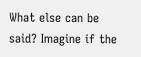What else can be said? Imagine if the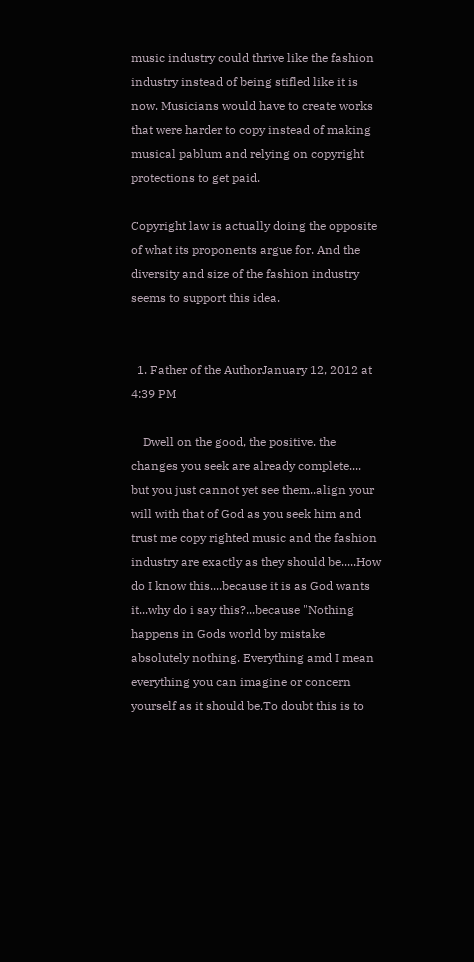music industry could thrive like the fashion industry instead of being stifled like it is now. Musicians would have to create works that were harder to copy instead of making musical pablum and relying on copyright protections to get paid.

Copyright law is actually doing the opposite of what its proponents argue for. And the diversity and size of the fashion industry seems to support this idea.


  1. Father of the AuthorJanuary 12, 2012 at 4:39 PM

    Dwell on the good, the positive. the changes you seek are already complete.... but you just cannot yet see them..align your will with that of God as you seek him and trust me copy righted music and the fashion industry are exactly as they should be.....How do I know this....because it is as God wants it...why do i say this?...because "Nothing happens in Gods world by mistake absolutely nothing. Everything amd I mean everything you can imagine or concern yourself as it should be.To doubt this is to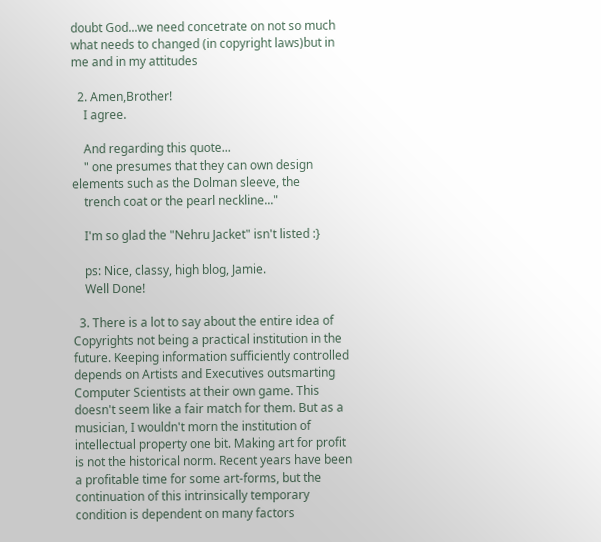doubt God...we need concetrate on not so much what needs to changed (in copyright laws)but in me and in my attitudes

  2. Amen,Brother!
    I agree.

    And regarding this quote...
    " one presumes that they can own design elements such as the Dolman sleeve, the
    trench coat or the pearl neckline..."

    I'm so glad the "Nehru Jacket" isn't listed :}

    ps: Nice, classy, high blog, Jamie.
    Well Done!

  3. There is a lot to say about the entire idea of Copyrights not being a practical institution in the future. Keeping information sufficiently controlled depends on Artists and Executives outsmarting Computer Scientists at their own game. This doesn't seem like a fair match for them. But as a musician, I wouldn't morn the institution of intellectual property one bit. Making art for profit is not the historical norm. Recent years have been a profitable time for some art-forms, but the continuation of this intrinsically temporary condition is dependent on many factors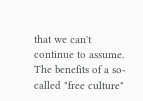that we can't continue to assume. The benefits of a so-called "free culture"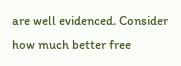are well evidenced. Consider how much better free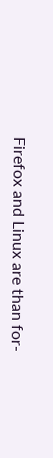Firefox and Linux are than for-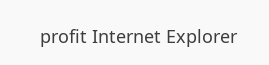profit Internet Explorer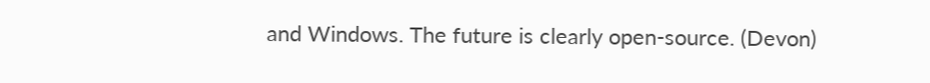and Windows. The future is clearly open-source. (Devon)